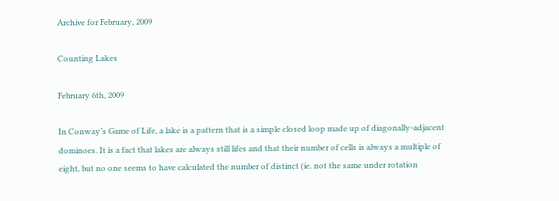Archive for February, 2009

Counting Lakes

February 6th, 2009

In Conway’s Game of Life, a lake is a pattern that is a simple closed loop made up of diagonally-adjacent dominoes. It is a fact that lakes are always still lifes and that their number of cells is always a multiple of eight, but no one seems to have calculated the number of distinct (ie. not the same under rotation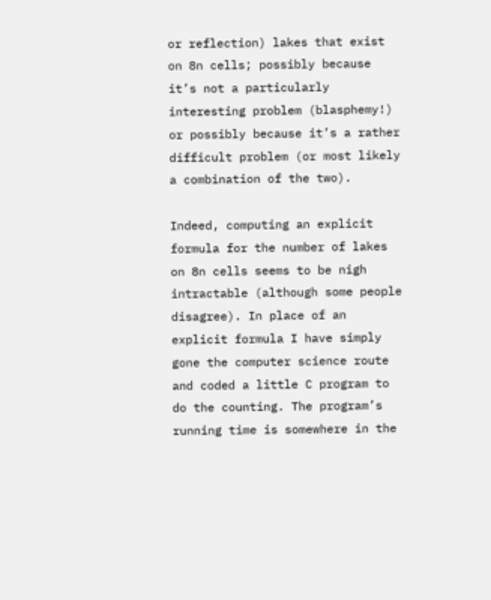or reflection) lakes that exist on 8n cells; possibly because it’s not a particularly interesting problem (blasphemy!) or possibly because it’s a rather difficult problem (or most likely a combination of the two).

Indeed, computing an explicit formula for the number of lakes on 8n cells seems to be nigh intractable (although some people disagree). In place of an explicit formula I have simply gone the computer science route and coded a little C program to do the counting. The program’s running time is somewhere in the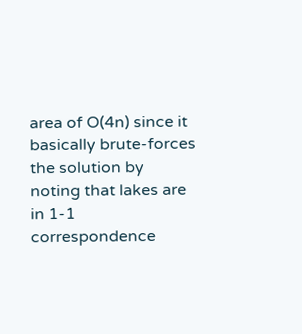area of O(4n) since it basically brute-forces the solution by noting that lakes are in 1-1 correspondence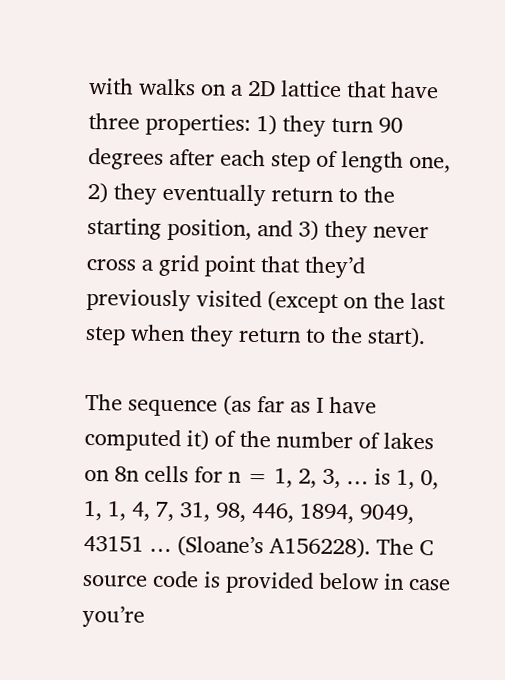with walks on a 2D lattice that have three properties: 1) they turn 90 degrees after each step of length one, 2) they eventually return to the starting position, and 3) they never cross a grid point that they’d previously visited (except on the last step when they return to the start).

The sequence (as far as I have computed it) of the number of lakes on 8n cells for n = 1, 2, 3, … is 1, 0, 1, 1, 4, 7, 31, 98, 446, 1894, 9049, 43151 … (Sloane’s A156228). The C source code is provided below in case you’re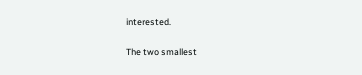interested.


The two smallest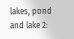lakes, pond and lake 2: